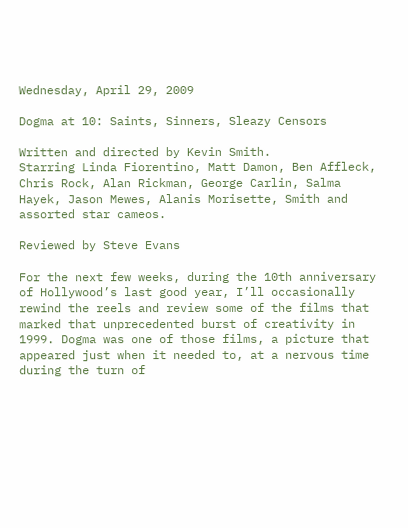Wednesday, April 29, 2009

Dogma at 10: Saints, Sinners, Sleazy Censors

Written and directed by Kevin Smith.
Starring Linda Fiorentino, Matt Damon, Ben Affleck, Chris Rock, Alan Rickman, George Carlin, Salma Hayek, Jason Mewes, Alanis Morisette, Smith and assorted star cameos.

Reviewed by Steve Evans

For the next few weeks, during the 10th anniversary of Hollywood’s last good year, I’ll occasionally rewind the reels and review some of the films that marked that unprecedented burst of creativity in 1999. Dogma was one of those films, a picture that appeared just when it needed to, at a nervous time during the turn of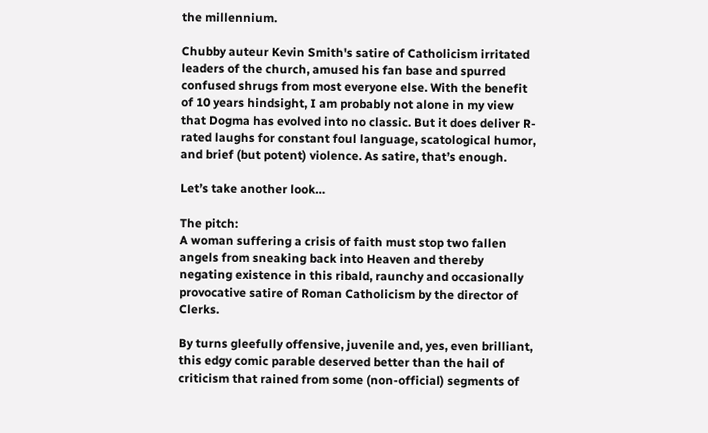the millennium.

Chubby auteur Kevin Smith's satire of Catholicism irritated leaders of the church, amused his fan base and spurred confused shrugs from most everyone else. With the benefit of 10 years hindsight, I am probably not alone in my view that Dogma has evolved into no classic. But it does deliver R-rated laughs for constant foul language, scatological humor, and brief (but potent) violence. As satire, that’s enough.

Let’s take another look…

The pitch:
A woman suffering a crisis of faith must stop two fallen angels from sneaking back into Heaven and thereby negating existence in this ribald, raunchy and occasionally provocative satire of Roman Catholicism by the director of Clerks.

By turns gleefully offensive, juvenile and, yes, even brilliant, this edgy comic parable deserved better than the hail of criticism that rained from some (non-official) segments of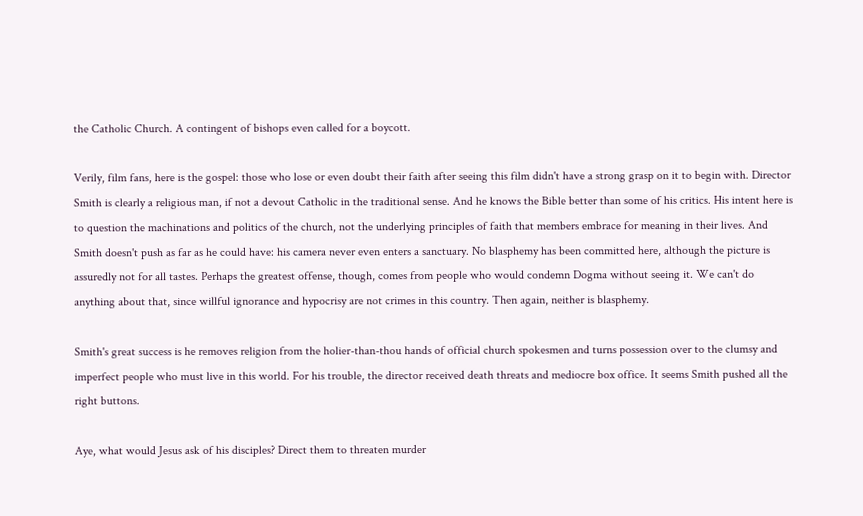the Catholic Church. A contingent of bishops even called for a boycott.

Verily, film fans, here is the gospel: those who lose or even doubt their faith after seeing this film didn't have a strong grasp on it to begin with. Director Smith is clearly a religious man, if not a devout Catholic in the traditional sense. And he knows the Bible better than some of his critics. His intent here is to question the machinations and politics of the church, not the underlying principles of faith that members embrace for meaning in their lives. And Smith doesn't push as far as he could have: his camera never even enters a sanctuary. No blasphemy has been committed here, although the picture is assuredly not for all tastes. Perhaps the greatest offense, though, comes from people who would condemn Dogma without seeing it. We can't do anything about that, since willful ignorance and hypocrisy are not crimes in this country. Then again, neither is blasphemy.

Smith's great success is he removes religion from the holier-than-thou hands of official church spokesmen and turns possession over to the clumsy and imperfect people who must live in this world. For his trouble, the director received death threats and mediocre box office. It seems Smith pushed all the right buttons.

Aye, what would Jesus ask of his disciples? Direct them to threaten murder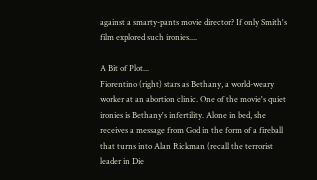against a smarty-pants movie director? If only Smith's film explored such ironies....

A Bit of Plot...
Fiorentino (right) stars as Bethany, a world-weary worker at an abortion clinic. One of the movie's quiet ironies is Bethany's infertility. Alone in bed, she receives a message from God in the form of a fireball that turns into Alan Rickman (recall the terrorist leader in Die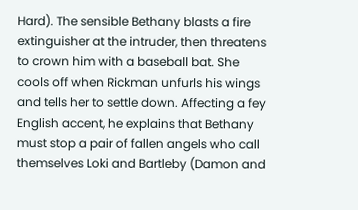Hard). The sensible Bethany blasts a fire extinguisher at the intruder, then threatens to crown him with a baseball bat. She cools off when Rickman unfurls his wings and tells her to settle down. Affecting a fey English accent, he explains that Bethany must stop a pair of fallen angels who call themselves Loki and Bartleby (Damon and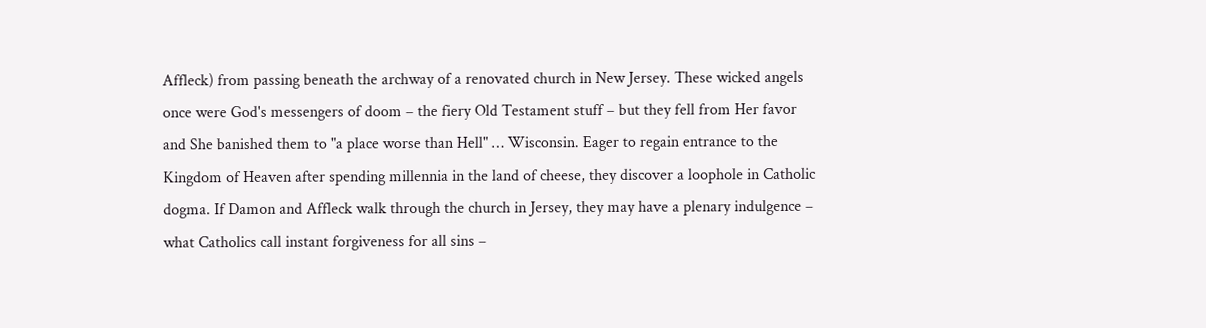Affleck) from passing beneath the archway of a renovated church in New Jersey. These wicked angels once were God's messengers of doom – the fiery Old Testament stuff – but they fell from Her favor and She banished them to "a place worse than Hell" … Wisconsin. Eager to regain entrance to the Kingdom of Heaven after spending millennia in the land of cheese, they discover a loophole in Catholic dogma. If Damon and Affleck walk through the church in Jersey, they may have a plenary indulgence – what Catholics call instant forgiveness for all sins –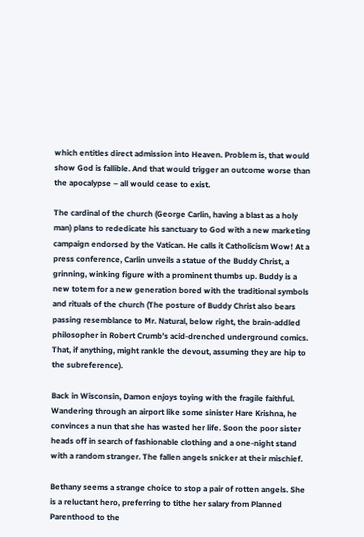which entitles direct admission into Heaven. Problem is, that would show God is fallible. And that would trigger an outcome worse than the apocalypse – all would cease to exist.

The cardinal of the church (George Carlin, having a blast as a holy man) plans to rededicate his sanctuary to God with a new marketing campaign endorsed by the Vatican. He calls it Catholicism Wow! At a press conference, Carlin unveils a statue of the Buddy Christ, a grinning, winking figure with a prominent thumbs up. Buddy is a new totem for a new generation bored with the traditional symbols and rituals of the church (The posture of Buddy Christ also bears passing resemblance to Mr. Natural, below right, the brain-addled philosopher in Robert Crumb’s acid-drenched underground comics. That, if anything, might rankle the devout, assuming they are hip to the subreference).

Back in Wisconsin, Damon enjoys toying with the fragile faithful. Wandering through an airport like some sinister Hare Krishna, he convinces a nun that she has wasted her life. Soon the poor sister heads off in search of fashionable clothing and a one-night stand with a random stranger. The fallen angels snicker at their mischief.

Bethany seems a strange choice to stop a pair of rotten angels. She is a reluctant hero, preferring to tithe her salary from Planned Parenthood to the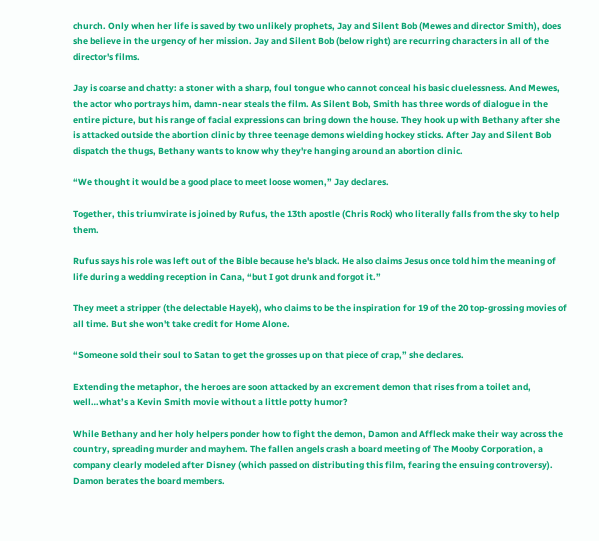church. Only when her life is saved by two unlikely prophets, Jay and Silent Bob (Mewes and director Smith), does she believe in the urgency of her mission. Jay and Silent Bob (below right) are recurring characters in all of the director's films.

Jay is coarse and chatty: a stoner with a sharp, foul tongue who cannot conceal his basic cluelessness. And Mewes, the actor who portrays him, damn-near steals the film. As Silent Bob, Smith has three words of dialogue in the entire picture, but his range of facial expressions can bring down the house. They hook up with Bethany after she is attacked outside the abortion clinic by three teenage demons wielding hockey sticks. After Jay and Silent Bob dispatch the thugs, Bethany wants to know why they're hanging around an abortion clinic.

“We thought it would be a good place to meet loose women,” Jay declares.

Together, this triumvirate is joined by Rufus, the 13th apostle (Chris Rock) who literally falls from the sky to help them.

Rufus says his role was left out of the Bible because he's black. He also claims Jesus once told him the meaning of life during a wedding reception in Cana, “but I got drunk and forgot it.”

They meet a stripper (the delectable Hayek), who claims to be the inspiration for 19 of the 20 top-grossing movies of all time. But she won't take credit for Home Alone.

“Someone sold their soul to Satan to get the grosses up on that piece of crap,” she declares.

Extending the metaphor, the heroes are soon attacked by an excrement demon that rises from a toilet and, well…what’s a Kevin Smith movie without a little potty humor?

While Bethany and her holy helpers ponder how to fight the demon, Damon and Affleck make their way across the country, spreading murder and mayhem. The fallen angels crash a board meeting of The Mooby Corporation, a company clearly modeled after Disney (which passed on distributing this film, fearing the ensuing controversy). Damon berates the board members.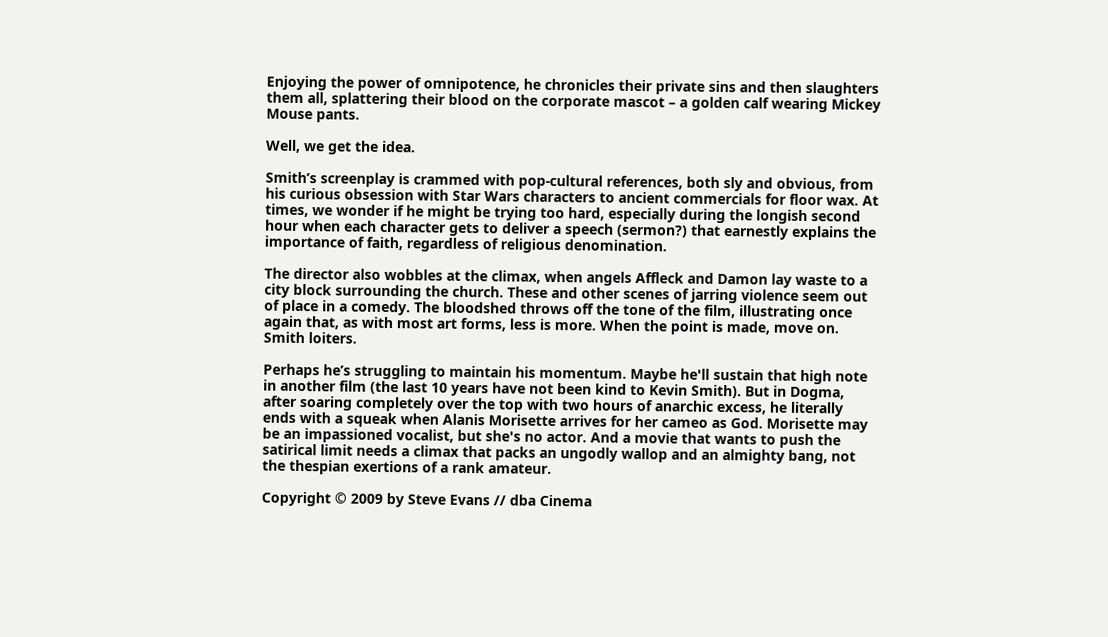Enjoying the power of omnipotence, he chronicles their private sins and then slaughters them all, splattering their blood on the corporate mascot – a golden calf wearing Mickey Mouse pants.

Well, we get the idea.

Smith’s screenplay is crammed with pop-cultural references, both sly and obvious, from his curious obsession with Star Wars characters to ancient commercials for floor wax. At times, we wonder if he might be trying too hard, especially during the longish second hour when each character gets to deliver a speech (sermon?) that earnestly explains the importance of faith, regardless of religious denomination.

The director also wobbles at the climax, when angels Affleck and Damon lay waste to a city block surrounding the church. These and other scenes of jarring violence seem out of place in a comedy. The bloodshed throws off the tone of the film, illustrating once again that, as with most art forms, less is more. When the point is made, move on. Smith loiters.

Perhaps he’s struggling to maintain his momentum. Maybe he'll sustain that high note in another film (the last 10 years have not been kind to Kevin Smith). But in Dogma, after soaring completely over the top with two hours of anarchic excess, he literally ends with a squeak when Alanis Morisette arrives for her cameo as God. Morisette may be an impassioned vocalist, but she's no actor. And a movie that wants to push the satirical limit needs a climax that packs an ungodly wallop and an almighty bang, not the thespian exertions of a rank amateur.

Copyright © 2009 by Steve Evans // dba Cinema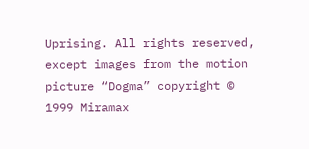Uprising. All rights reserved, except images from the motion picture “Dogma” copyright © 1999 Miramax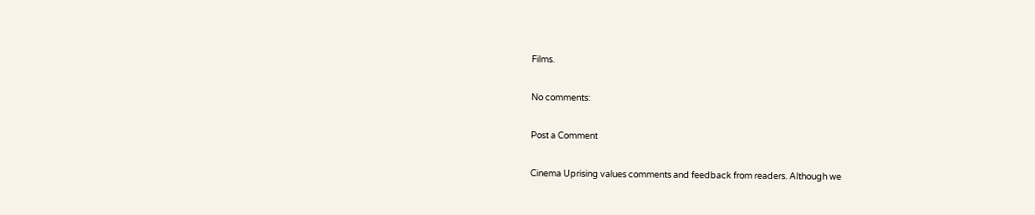Films.

No comments:

Post a Comment

Cinema Uprising values comments and feedback from readers. Although we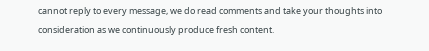cannot reply to every message, we do read comments and take your thoughts into consideration as we continuously produce fresh content.